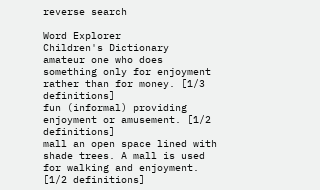reverse search

Word Explorer
Children's Dictionary
amateur one who does something only for enjoyment rather than for money. [1/3 definitions]
fun (informal) providing enjoyment or amusement. [1/2 definitions]
mall an open space lined with shade trees. A mall is used for walking and enjoyment. [1/2 definitions]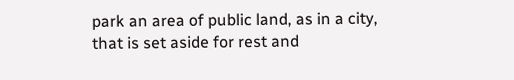park an area of public land, as in a city, that is set aside for rest and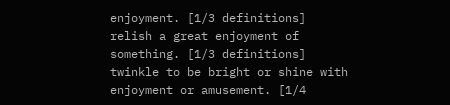enjoyment. [1/3 definitions]
relish a great enjoyment of something. [1/3 definitions]
twinkle to be bright or shine with enjoyment or amusement. [1/4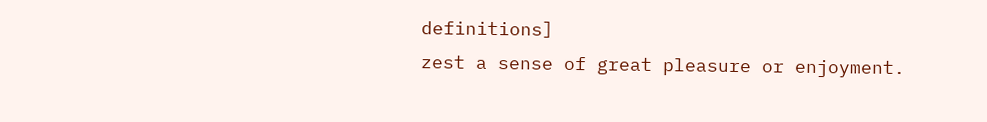definitions]
zest a sense of great pleasure or enjoyment.